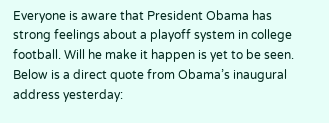Everyone is aware that President Obama has strong feelings about a playoff system in college football. Will he make it happen is yet to be seen. Below is a direct quote from Obama’s inaugural address yesterday: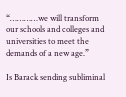“…………we will transform our schools and colleges and universities to meet the demands of a new age.”

Is Barack sending subliminal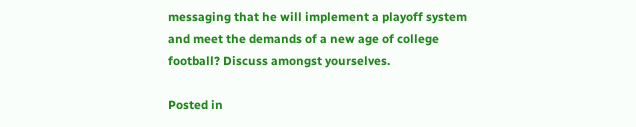messaging that he will implement a playoff system and meet the demands of a new age of college football? Discuss amongst yourselves.

Posted in